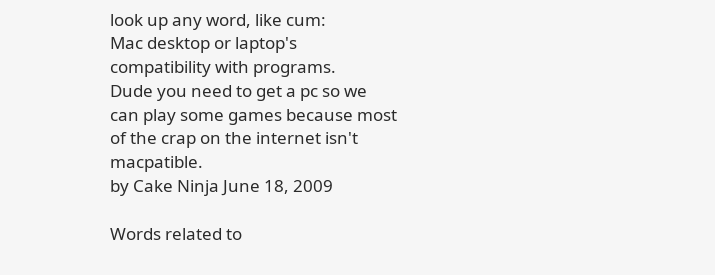look up any word, like cum:
Mac desktop or laptop's compatibility with programs.
Dude you need to get a pc so we can play some games because most of the crap on the internet isn't macpatible.
by Cake Ninja June 18, 2009

Words related to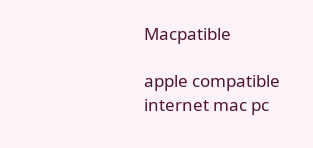Macpatible

apple compatible internet mac pc